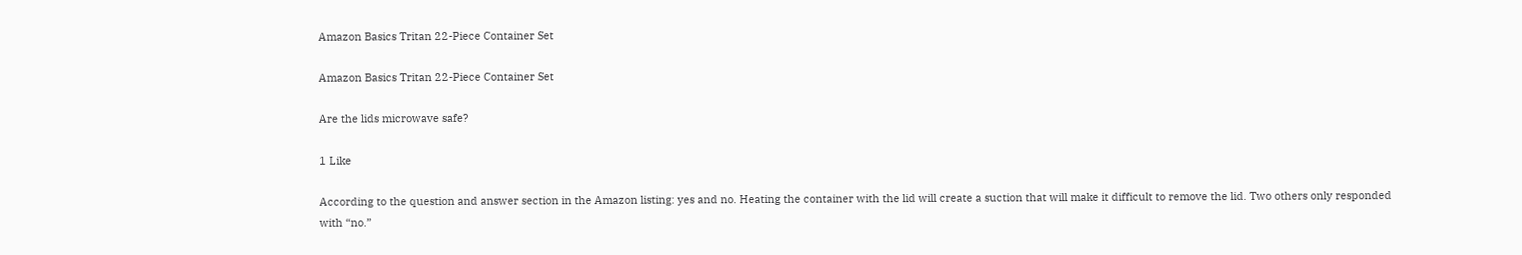Amazon Basics Tritan 22-Piece Container Set

Amazon Basics Tritan 22-Piece Container Set

Are the lids microwave safe?

1 Like

According to the question and answer section in the Amazon listing: yes and no. Heating the container with the lid will create a suction that will make it difficult to remove the lid. Two others only responded with “no.”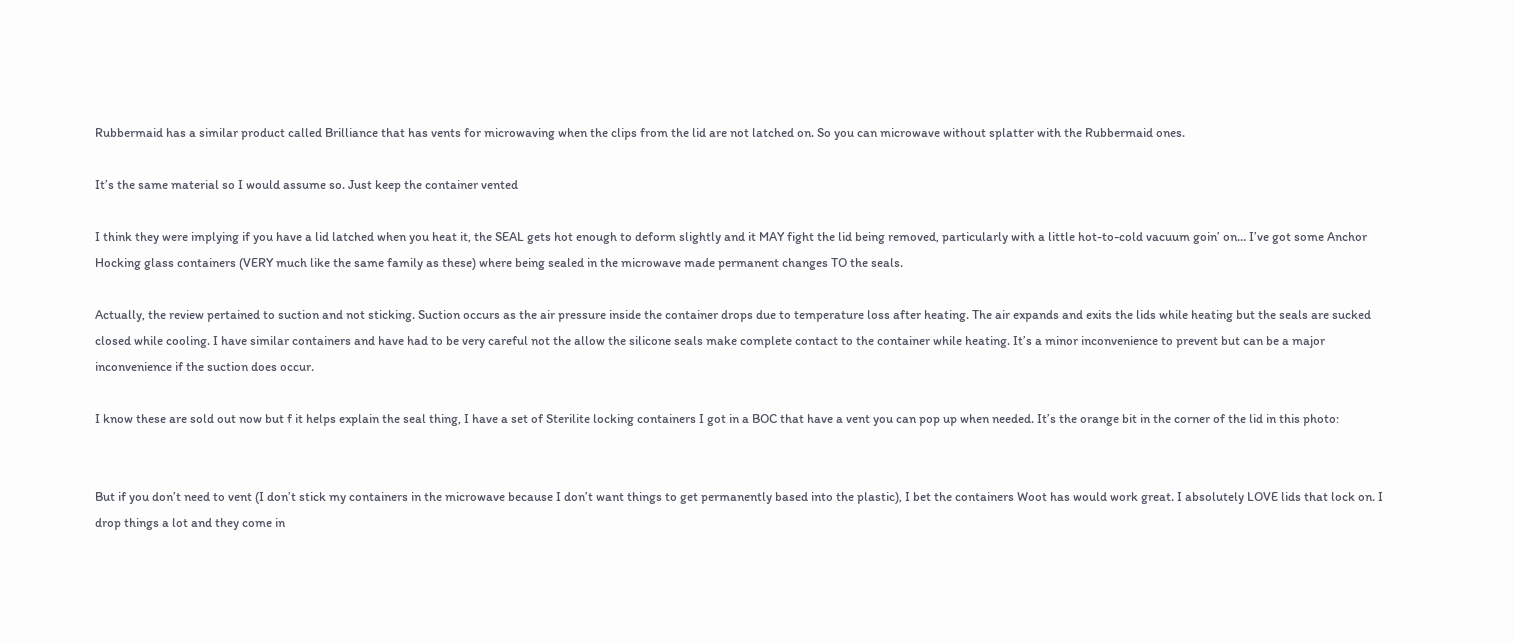Rubbermaid has a similar product called Brilliance that has vents for microwaving when the clips from the lid are not latched on. So you can microwave without splatter with the Rubbermaid ones.

It’s the same material so I would assume so. Just keep the container vented

I think they were implying if you have a lid latched when you heat it, the SEAL gets hot enough to deform slightly and it MAY fight the lid being removed, particularly with a little hot-to-cold vacuum goin’ on… I’ve got some Anchor Hocking glass containers (VERY much like the same family as these) where being sealed in the microwave made permanent changes TO the seals.

Actually, the review pertained to suction and not sticking. Suction occurs as the air pressure inside the container drops due to temperature loss after heating. The air expands and exits the lids while heating but the seals are sucked closed while cooling. I have similar containers and have had to be very careful not the allow the silicone seals make complete contact to the container while heating. It’s a minor inconvenience to prevent but can be a major inconvenience if the suction does occur.

I know these are sold out now but f it helps explain the seal thing, I have a set of Sterilite locking containers I got in a BOC that have a vent you can pop up when needed. It’s the orange bit in the corner of the lid in this photo:


But if you don’t need to vent (I don’t stick my containers in the microwave because I don’t want things to get permanently based into the plastic), I bet the containers Woot has would work great. I absolutely LOVE lids that lock on. I drop things a lot and they come in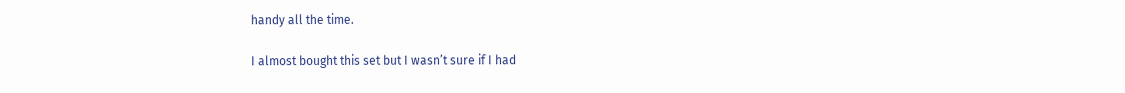handy all the time.

I almost bought this set but I wasn’t sure if I had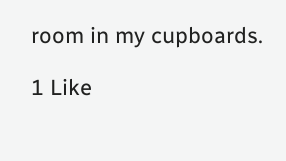room in my cupboards.

1 Like